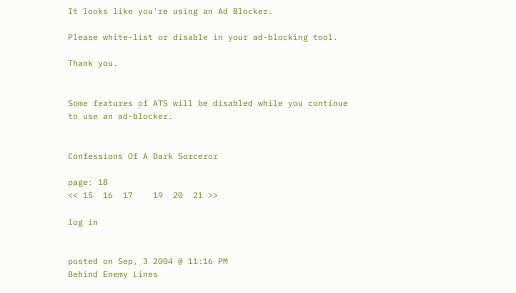It looks like you're using an Ad Blocker.

Please white-list or disable in your ad-blocking tool.

Thank you.


Some features of ATS will be disabled while you continue to use an ad-blocker.


Confessions Of A Dark Sorceror

page: 18
<< 15  16  17    19  20  21 >>

log in


posted on Sep, 3 2004 @ 11:16 PM
Behind Enemy Lines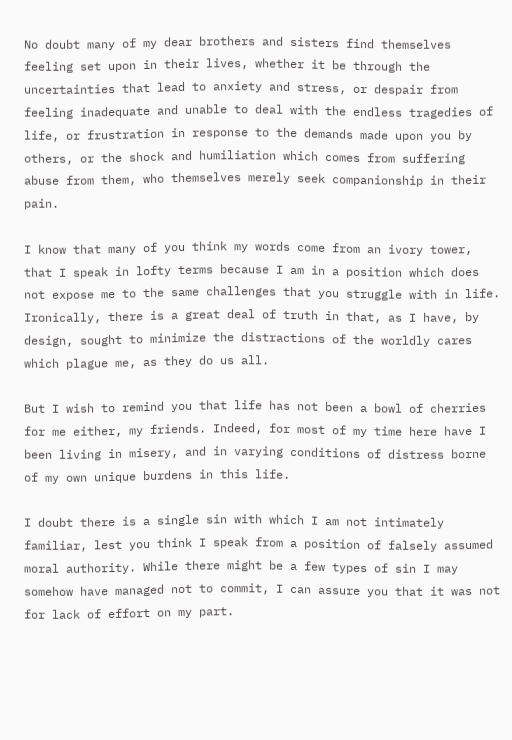No doubt many of my dear brothers and sisters find themselves feeling set upon in their lives, whether it be through the uncertainties that lead to anxiety and stress, or despair from feeling inadequate and unable to deal with the endless tragedies of life, or frustration in response to the demands made upon you by others, or the shock and humiliation which comes from suffering abuse from them, who themselves merely seek companionship in their pain.

I know that many of you think my words come from an ivory tower, that I speak in lofty terms because I am in a position which does not expose me to the same challenges that you struggle with in life. Ironically, there is a great deal of truth in that, as I have, by design, sought to minimize the distractions of the worldly cares which plague me, as they do us all.

But I wish to remind you that life has not been a bowl of cherries for me either, my friends. Indeed, for most of my time here have I been living in misery, and in varying conditions of distress borne of my own unique burdens in this life.

I doubt there is a single sin with which I am not intimately familiar, lest you think I speak from a position of falsely assumed moral authority. While there might be a few types of sin I may somehow have managed not to commit, I can assure you that it was not for lack of effort on my part.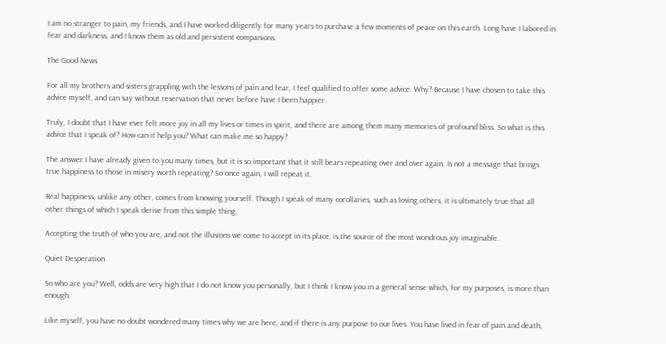I am no stranger to pain, my friends, and I have worked diligently for many years to purchase a few moments of peace on this earth. Long have I labored in fear and darkness, and I know them as old and persistent companions.

The Good News

For all my brothers and sisters grappling with the lessons of pain and fear, I feel qualified to offer some advice. Why? Because I have chosen to take this advice myself, and can say without reservation that never before have I been happier.

Truly, I doubt that I have ever felt more joy in all my lives or times in spirit, and there are among them many memories of profound bliss. So what is this advice that I speak of? How can it help you? What can make me so happy?

The answer I have already given to you many times, but it is so important that it still bears repeating over and over again. Is not a message that brings true happiness to those in misery worth repeating? So once again, I will repeat it.

Real happiness, unlike any other, comes from knowing yourself. Though I speak of many corollaries, such as loving others, it is ultimately true that all other things of which I speak derive from this simple thing.

Accepting the truth of who you are, and not the illusions we come to accept in its place, is the source of the most wondrous joy imaginable.

Quiet Desperation

So who are you? Well, odds are very high that I do not know you personally, but I think I know you in a general sense which, for my purposes, is more than enough.

Like myself, you have no doubt wondered many times why we are here, and if there is any purpose to our lives. You have lived in fear of pain and death,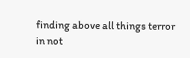finding above all things terror in not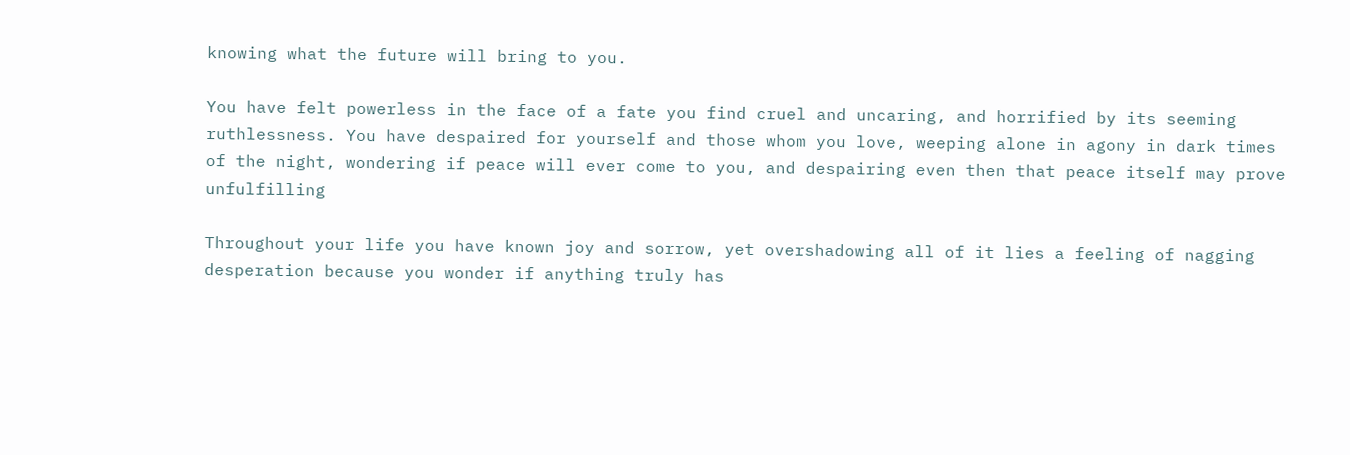knowing what the future will bring to you.

You have felt powerless in the face of a fate you find cruel and uncaring, and horrified by its seeming ruthlessness. You have despaired for yourself and those whom you love, weeping alone in agony in dark times of the night, wondering if peace will ever come to you, and despairing even then that peace itself may prove unfulfilling

Throughout your life you have known joy and sorrow, yet overshadowing all of it lies a feeling of nagging desperation because you wonder if anything truly has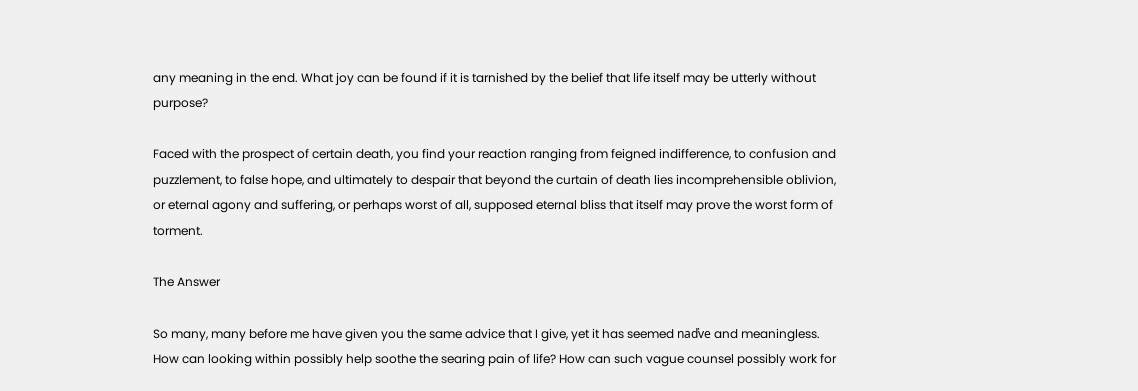any meaning in the end. What joy can be found if it is tarnished by the belief that life itself may be utterly without purpose?

Faced with the prospect of certain death, you find your reaction ranging from feigned indifference, to confusion and puzzlement, to false hope, and ultimately to despair that beyond the curtain of death lies incomprehensible oblivion, or eternal agony and suffering, or perhaps worst of all, supposed eternal bliss that itself may prove the worst form of torment.

The Answer

So many, many before me have given you the same advice that I give, yet it has seemed naďve and meaningless. How can looking within possibly help soothe the searing pain of life? How can such vague counsel possibly work for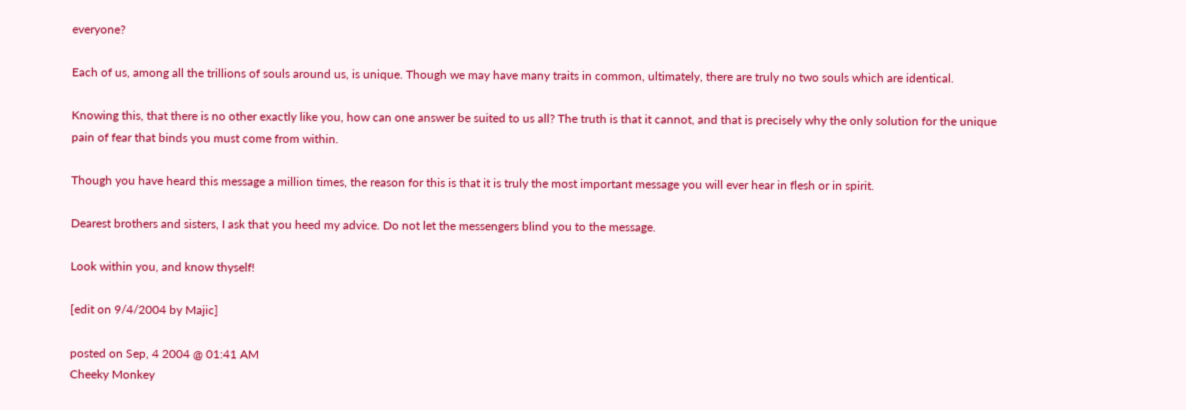everyone?

Each of us, among all the trillions of souls around us, is unique. Though we may have many traits in common, ultimately, there are truly no two souls which are identical.

Knowing this, that there is no other exactly like you, how can one answer be suited to us all? The truth is that it cannot, and that is precisely why the only solution for the unique pain of fear that binds you must come from within.

Though you have heard this message a million times, the reason for this is that it is truly the most important message you will ever hear in flesh or in spirit.

Dearest brothers and sisters, I ask that you heed my advice. Do not let the messengers blind you to the message.

Look within you, and know thyself!

[edit on 9/4/2004 by Majic]

posted on Sep, 4 2004 @ 01:41 AM
Cheeky Monkey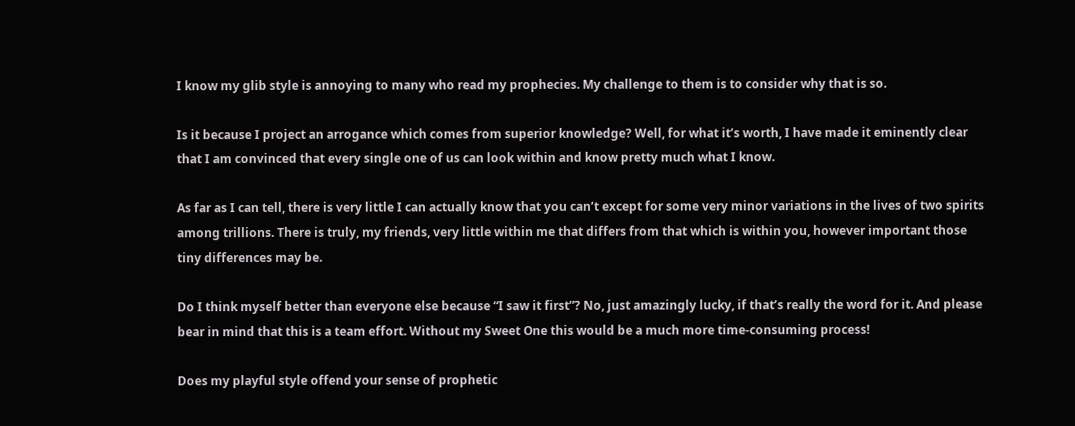I know my glib style is annoying to many who read my prophecies. My challenge to them is to consider why that is so.

Is it because I project an arrogance which comes from superior knowledge? Well, for what it’s worth, I have made it eminently clear that I am convinced that every single one of us can look within and know pretty much what I know.

As far as I can tell, there is very little I can actually know that you can’t except for some very minor variations in the lives of two spirits among trillions. There is truly, my friends, very little within me that differs from that which is within you, however important those tiny differences may be.

Do I think myself better than everyone else because “I saw it first”? No, just amazingly lucky, if that’s really the word for it. And please bear in mind that this is a team effort. Without my Sweet One this would be a much more time-consuming process!

Does my playful style offend your sense of prophetic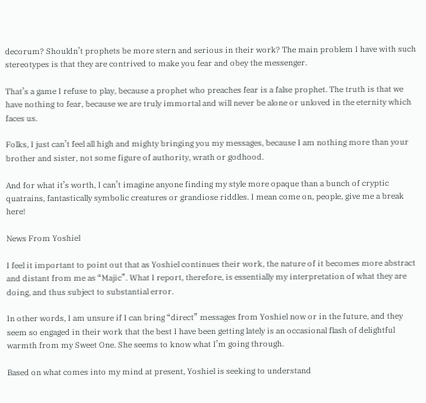decorum? Shouldn’t prophets be more stern and serious in their work? The main problem I have with such stereotypes is that they are contrived to make you fear and obey the messenger.

That’s a game I refuse to play, because a prophet who preaches fear is a false prophet. The truth is that we have nothing to fear, because we are truly immortal and will never be alone or unloved in the eternity which faces us.

Folks, I just can’t feel all high and mighty bringing you my messages, because I am nothing more than your brother and sister, not some figure of authority, wrath or godhood.

And for what it’s worth, I can’t imagine anyone finding my style more opaque than a bunch of cryptic quatrains, fantastically symbolic creatures or grandiose riddles. I mean come on, people, give me a break here!

News From Yoshiel

I feel it important to point out that as Yoshiel continues their work, the nature of it becomes more abstract and distant from me as “Majic”. What I report, therefore, is essentially my interpretation of what they are doing, and thus subject to substantial error.

In other words, I am unsure if I can bring “direct” messages from Yoshiel now or in the future, and they seem so engaged in their work that the best I have been getting lately is an occasional flash of delightful warmth from my Sweet One. She seems to know what I’m going through.

Based on what comes into my mind at present, Yoshiel is seeking to understand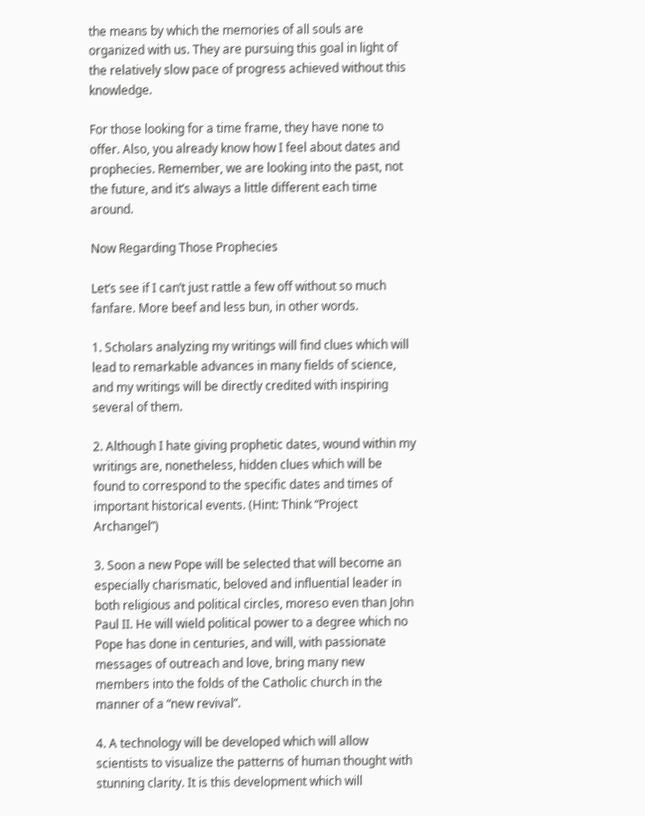the means by which the memories of all souls are organized with us. They are pursuing this goal in light of the relatively slow pace of progress achieved without this knowledge.

For those looking for a time frame, they have none to offer. Also, you already know how I feel about dates and prophecies. Remember, we are looking into the past, not the future, and it’s always a little different each time around.

Now Regarding Those Prophecies

Let’s see if I can’t just rattle a few off without so much fanfare. More beef and less bun, in other words.

1. Scholars analyzing my writings will find clues which will lead to remarkable advances in many fields of science, and my writings will be directly credited with inspiring several of them.

2. Although I hate giving prophetic dates, wound within my writings are, nonetheless, hidden clues which will be found to correspond to the specific dates and times of important historical events. (Hint: Think “Project Archangel”)

3. Soon a new Pope will be selected that will become an especially charismatic, beloved and influential leader in both religious and political circles, moreso even than John Paul II. He will wield political power to a degree which no Pope has done in centuries, and will, with passionate messages of outreach and love, bring many new members into the folds of the Catholic church in the manner of a “new revival”.

4. A technology will be developed which will allow scientists to visualize the patterns of human thought with stunning clarity. It is this development which will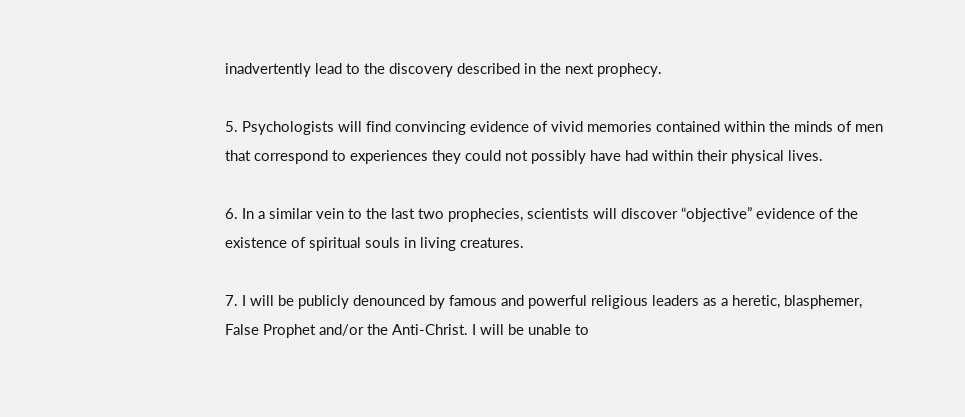inadvertently lead to the discovery described in the next prophecy.

5. Psychologists will find convincing evidence of vivid memories contained within the minds of men that correspond to experiences they could not possibly have had within their physical lives.

6. In a similar vein to the last two prophecies, scientists will discover “objective” evidence of the existence of spiritual souls in living creatures.

7. I will be publicly denounced by famous and powerful religious leaders as a heretic, blasphemer, False Prophet and/or the Anti-Christ. I will be unable to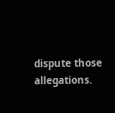dispute those allegations.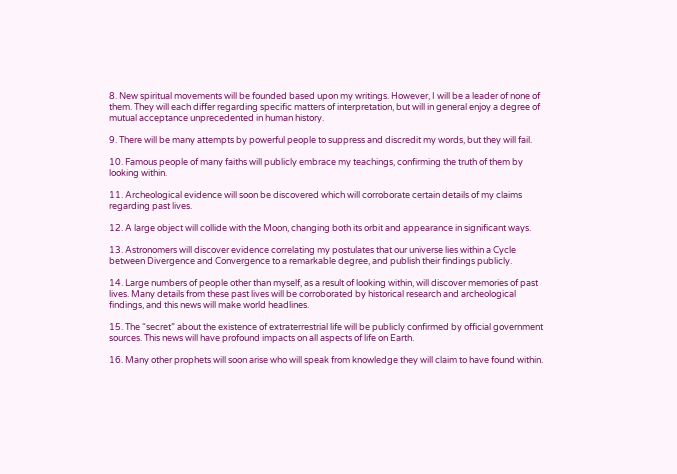8. New spiritual movements will be founded based upon my writings. However, I will be a leader of none of them. They will each differ regarding specific matters of interpretation, but will in general enjoy a degree of mutual acceptance unprecedented in human history.

9. There will be many attempts by powerful people to suppress and discredit my words, but they will fail.

10. Famous people of many faiths will publicly embrace my teachings, confirming the truth of them by looking within.

11. Archeological evidence will soon be discovered which will corroborate certain details of my claims regarding past lives.

12. A large object will collide with the Moon, changing both its orbit and appearance in significant ways.

13. Astronomers will discover evidence correlating my postulates that our universe lies within a Cycle between Divergence and Convergence to a remarkable degree, and publish their findings publicly.

14. Large numbers of people other than myself, as a result of looking within, will discover memories of past lives. Many details from these past lives will be corroborated by historical research and archeological findings, and this news will make world headlines.

15. The “secret” about the existence of extraterrestrial life will be publicly confirmed by official government sources. This news will have profound impacts on all aspects of life on Earth.

16. Many other prophets will soon arise who will speak from knowledge they will claim to have found within.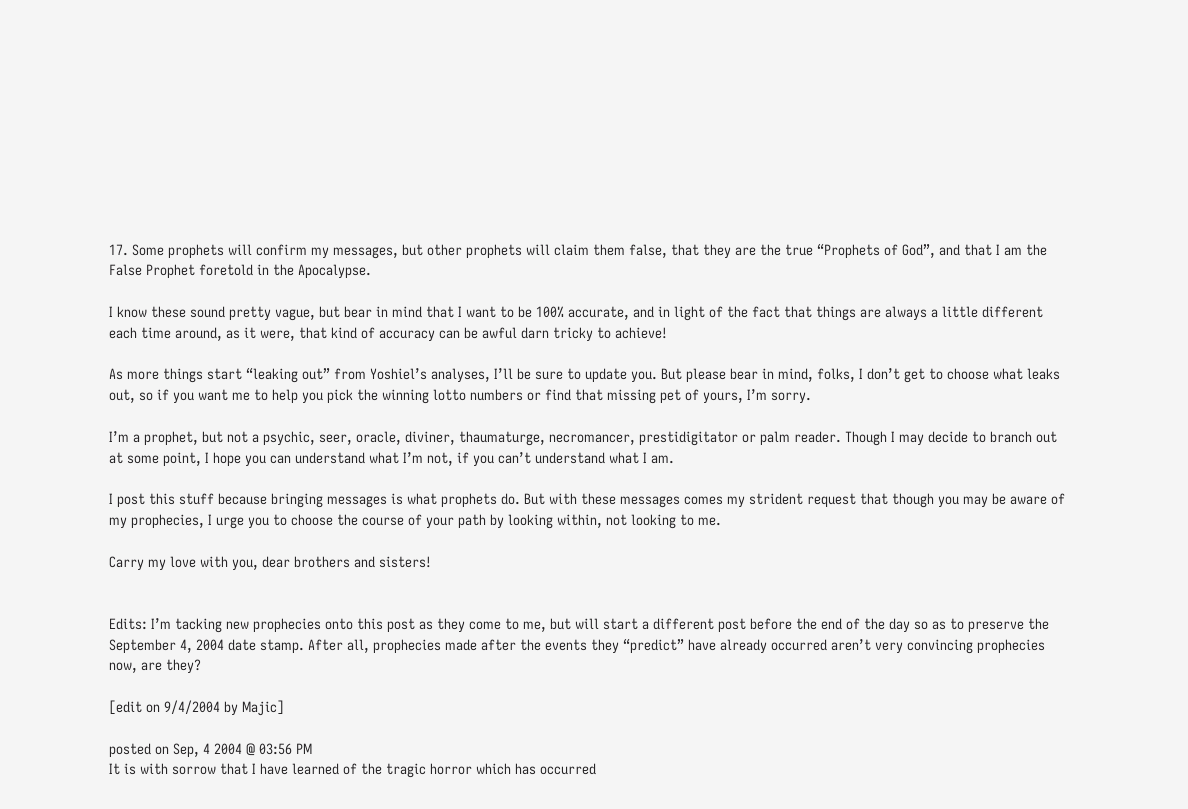17. Some prophets will confirm my messages, but other prophets will claim them false, that they are the true “Prophets of God”, and that I am the False Prophet foretold in the Apocalypse.

I know these sound pretty vague, but bear in mind that I want to be 100% accurate, and in light of the fact that things are always a little different each time around, as it were, that kind of accuracy can be awful darn tricky to achieve!

As more things start “leaking out” from Yoshiel’s analyses, I’ll be sure to update you. But please bear in mind, folks, I don’t get to choose what leaks out, so if you want me to help you pick the winning lotto numbers or find that missing pet of yours, I’m sorry.

I’m a prophet, but not a psychic, seer, oracle, diviner, thaumaturge, necromancer, prestidigitator or palm reader. Though I may decide to branch out at some point, I hope you can understand what I’m not, if you can’t understand what I am.

I post this stuff because bringing messages is what prophets do. But with these messages comes my strident request that though you may be aware of my prophecies, I urge you to choose the course of your path by looking within, not looking to me.

Carry my love with you, dear brothers and sisters!


Edits: I’m tacking new prophecies onto this post as they come to me, but will start a different post before the end of the day so as to preserve the September 4, 2004 date stamp. After all, prophecies made after the events they “predict” have already occurred aren’t very convincing prophecies now, are they?

[edit on 9/4/2004 by Majic]

posted on Sep, 4 2004 @ 03:56 PM
It is with sorrow that I have learned of the tragic horror which has occurred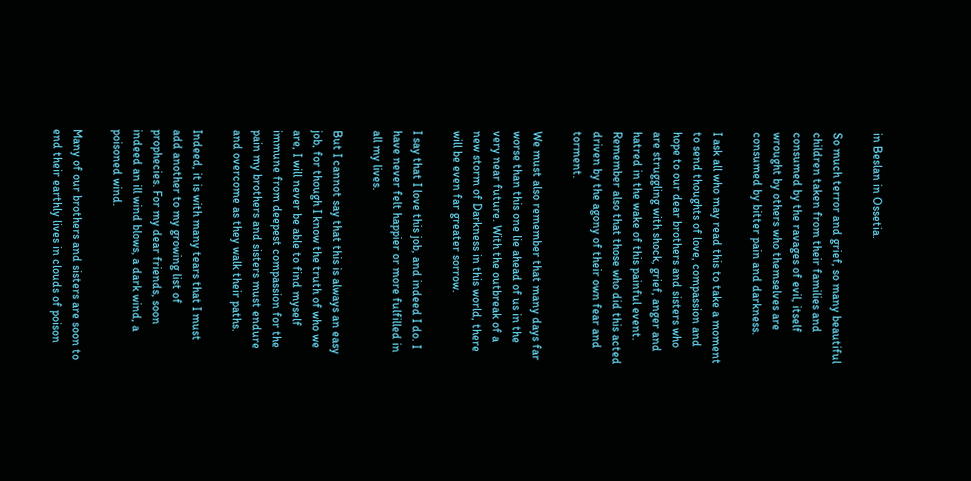in Beslan in Ossetia.

So much terror and grief, so many beautiful children taken from their families and consumed by the ravages of evil, itself wrought by others who themselves are consumed by bitter pain and darkness.

I ask all who may read this to take a moment to send thoughts of love, compassion and hope to our dear brothers and sisters who are struggling with shock, grief, anger and hatred in the wake of this painful event. Remember also that those who did this acted driven by the agony of their own fear and torment.

We must also remember that many days far worse than this one lie ahead of us in the very near future. With the outbreak of a new storm of Darkness in this world, there will be even far greater sorrow.

I say that I love this job, and indeed I do. I have never felt happier or more fulfilled in all my lives.

But I cannot say that this is always an easy job, for though I know the truth of who we are, I will never be able to find myself immune from deepest compassion for the pain my brothers and sisters must endure and overcome as they walk their paths.

Indeed, it is with many tears that I must add another to my growing list of prophecies. For my dear friends, soon indeed an ill wind blows, a dark wind, a poisoned wind.

Many of our brothers and sisters are soon to end their earthly lives in clouds of poison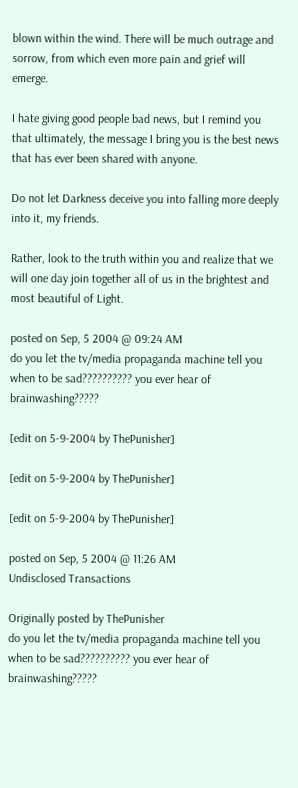blown within the wind. There will be much outrage and sorrow, from which even more pain and grief will emerge.

I hate giving good people bad news, but I remind you that ultimately, the message I bring you is the best news that has ever been shared with anyone.

Do not let Darkness deceive you into falling more deeply into it, my friends.

Rather, look to the truth within you and realize that we will one day join together all of us in the brightest and most beautiful of Light.

posted on Sep, 5 2004 @ 09:24 AM
do you let the tv/media propaganda machine tell you when to be sad?????????? you ever hear of brainwashing?????

[edit on 5-9-2004 by ThePunisher]

[edit on 5-9-2004 by ThePunisher]

[edit on 5-9-2004 by ThePunisher]

posted on Sep, 5 2004 @ 11:26 AM
Undisclosed Transactions

Originally posted by ThePunisher
do you let the tv/media propaganda machine tell you when to be sad?????????? you ever hear of brainwashing?????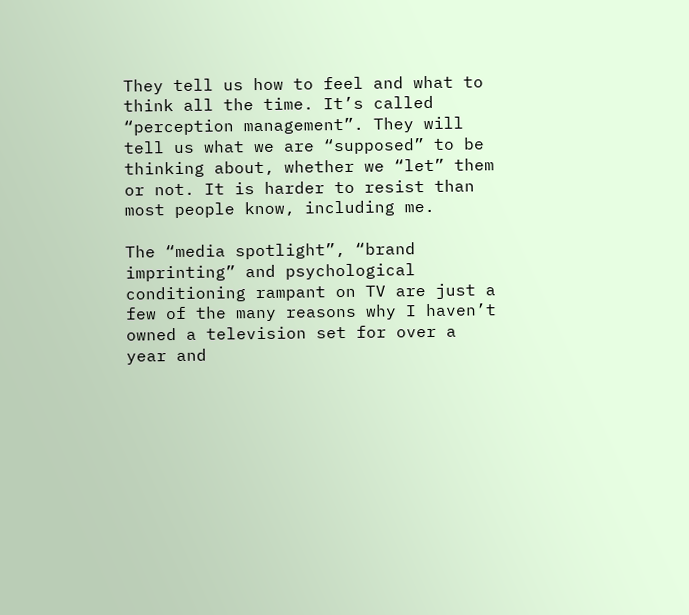They tell us how to feel and what to think all the time. It’s called “perception management”. They will tell us what we are “supposed” to be thinking about, whether we “let” them or not. It is harder to resist than most people know, including me.

The “media spotlight”, “brand imprinting” and psychological conditioning rampant on TV are just a few of the many reasons why I haven’t owned a television set for over a year and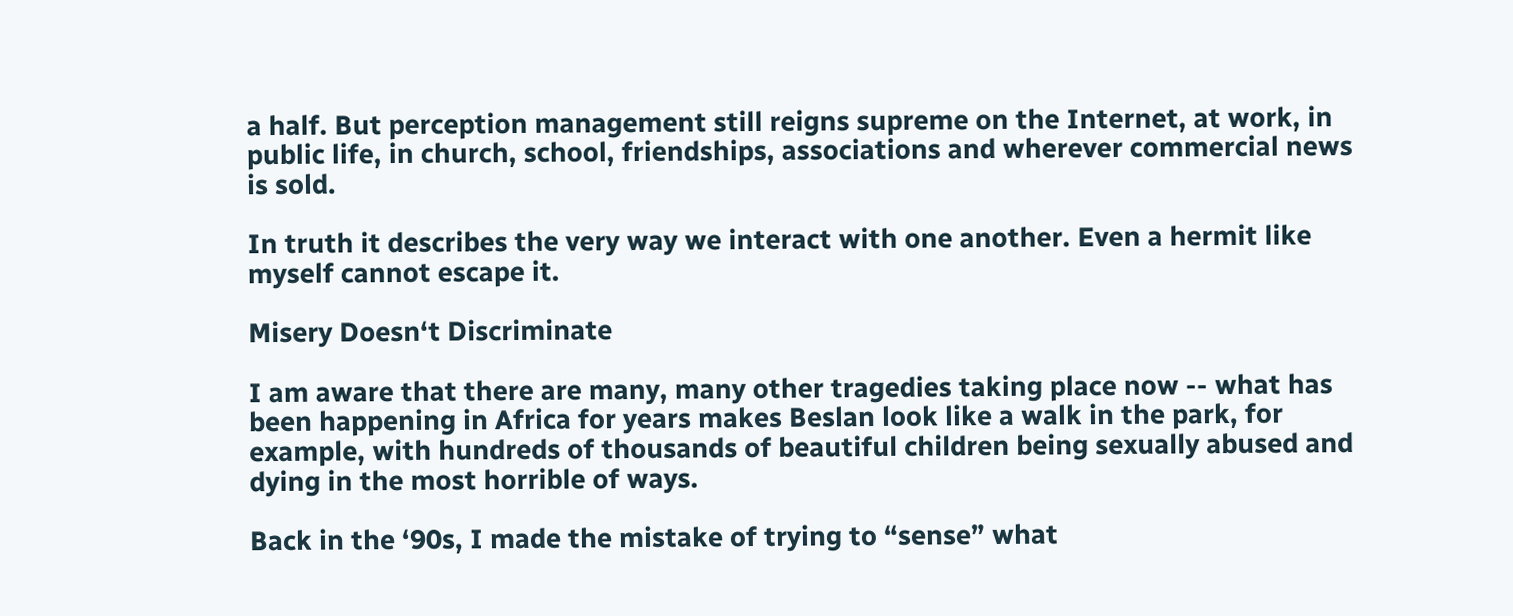a half. But perception management still reigns supreme on the Internet, at work, in public life, in church, school, friendships, associations and wherever commercial news is sold.

In truth it describes the very way we interact with one another. Even a hermit like myself cannot escape it.

Misery Doesn‘t Discriminate

I am aware that there are many, many other tragedies taking place now -- what has been happening in Africa for years makes Beslan look like a walk in the park, for example, with hundreds of thousands of beautiful children being sexually abused and dying in the most horrible of ways.

Back in the ‘90s, I made the mistake of trying to “sense” what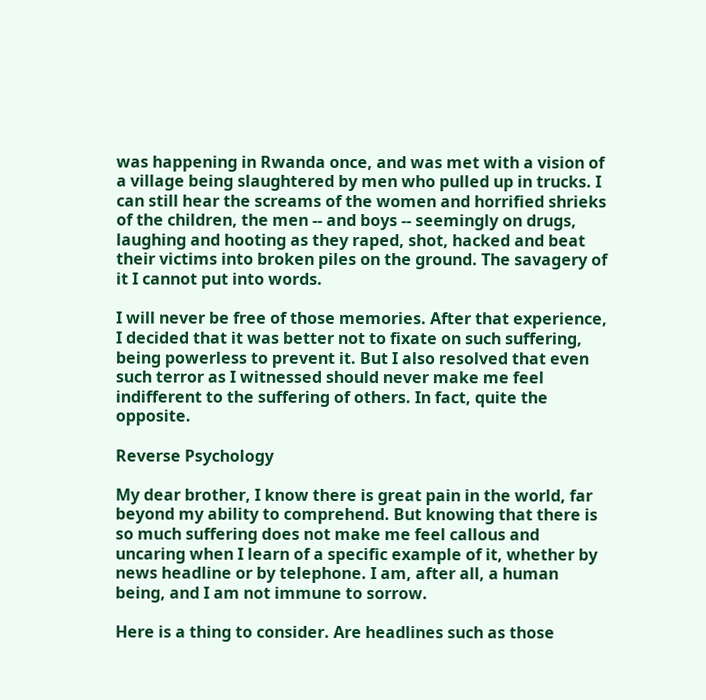was happening in Rwanda once, and was met with a vision of a village being slaughtered by men who pulled up in trucks. I can still hear the screams of the women and horrified shrieks of the children, the men -- and boys -- seemingly on drugs, laughing and hooting as they raped, shot, hacked and beat their victims into broken piles on the ground. The savagery of it I cannot put into words.

I will never be free of those memories. After that experience, I decided that it was better not to fixate on such suffering, being powerless to prevent it. But I also resolved that even such terror as I witnessed should never make me feel indifferent to the suffering of others. In fact, quite the opposite.

Reverse Psychology

My dear brother, I know there is great pain in the world, far beyond my ability to comprehend. But knowing that there is so much suffering does not make me feel callous and uncaring when I learn of a specific example of it, whether by news headline or by telephone. I am, after all, a human being, and I am not immune to sorrow.

Here is a thing to consider. Are headlines such as those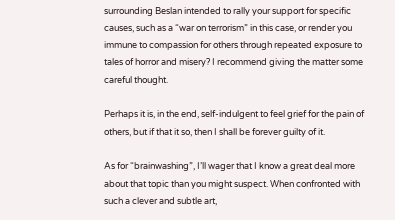surrounding Beslan intended to rally your support for specific causes, such as a “war on terrorism” in this case, or render you immune to compassion for others through repeated exposure to tales of horror and misery? I recommend giving the matter some careful thought.

Perhaps it is, in the end, self-indulgent to feel grief for the pain of others, but if that it so, then I shall be forever guilty of it.

As for “brainwashing”, I’ll wager that I know a great deal more about that topic than you might suspect. When confronted with such a clever and subtle art,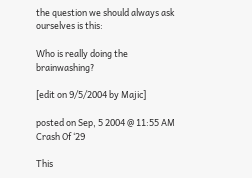the question we should always ask ourselves is this:

Who is really doing the brainwashing?

[edit on 9/5/2004 by Majic]

posted on Sep, 5 2004 @ 11:55 AM
Crash Of ‘29

This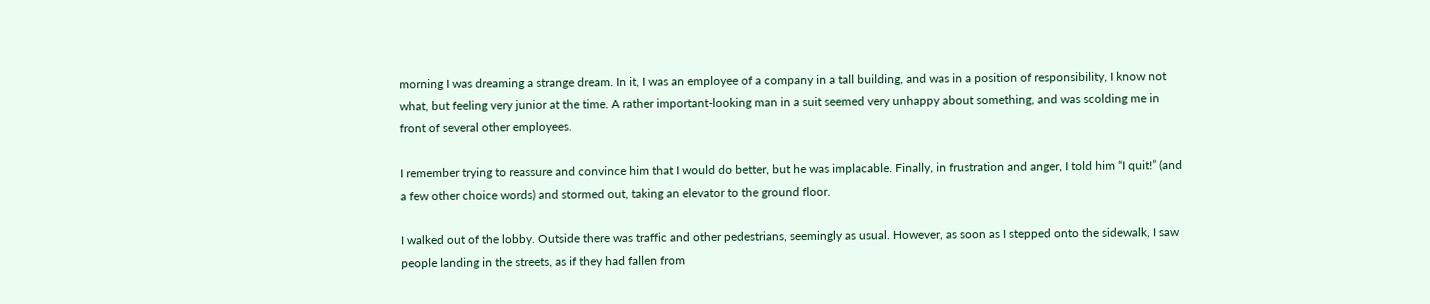morning I was dreaming a strange dream. In it, I was an employee of a company in a tall building, and was in a position of responsibility, I know not what, but feeling very junior at the time. A rather important-looking man in a suit seemed very unhappy about something, and was scolding me in front of several other employees.

I remember trying to reassure and convince him that I would do better, but he was implacable. Finally, in frustration and anger, I told him “I quit!” (and a few other choice words) and stormed out, taking an elevator to the ground floor.

I walked out of the lobby. Outside there was traffic and other pedestrians, seemingly as usual. However, as soon as I stepped onto the sidewalk, I saw people landing in the streets, as if they had fallen from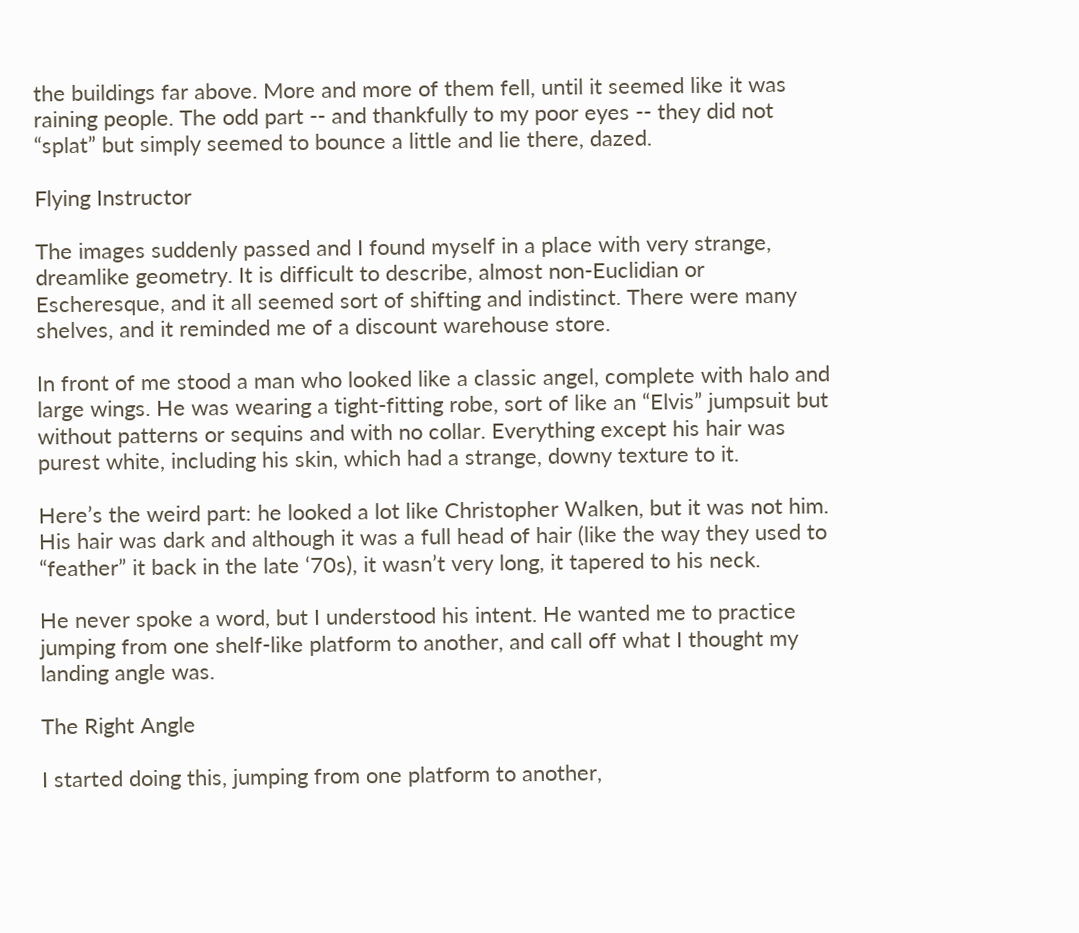the buildings far above. More and more of them fell, until it seemed like it was raining people. The odd part -- and thankfully to my poor eyes -- they did not “splat” but simply seemed to bounce a little and lie there, dazed.

Flying Instructor

The images suddenly passed and I found myself in a place with very strange, dreamlike geometry. It is difficult to describe, almost non-Euclidian or Escheresque, and it all seemed sort of shifting and indistinct. There were many shelves, and it reminded me of a discount warehouse store.

In front of me stood a man who looked like a classic angel, complete with halo and large wings. He was wearing a tight-fitting robe, sort of like an “Elvis” jumpsuit but without patterns or sequins and with no collar. Everything except his hair was purest white, including his skin, which had a strange, downy texture to it.

Here’s the weird part: he looked a lot like Christopher Walken, but it was not him. His hair was dark and although it was a full head of hair (like the way they used to “feather” it back in the late ‘70s), it wasn’t very long, it tapered to his neck.

He never spoke a word, but I understood his intent. He wanted me to practice jumping from one shelf-like platform to another, and call off what I thought my landing angle was.

The Right Angle

I started doing this, jumping from one platform to another,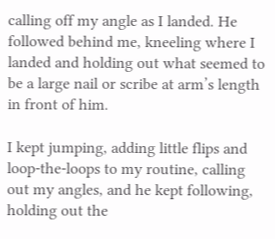calling off my angle as I landed. He followed behind me, kneeling where I landed and holding out what seemed to be a large nail or scribe at arm’s length in front of him.

I kept jumping, adding little flips and loop-the-loops to my routine, calling out my angles, and he kept following, holding out the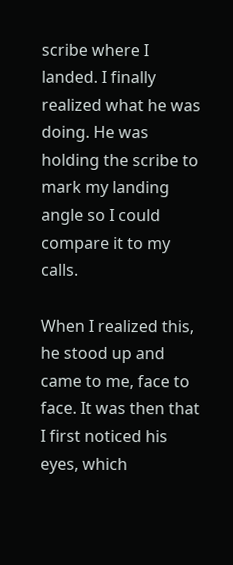scribe where I landed. I finally realized what he was doing. He was holding the scribe to mark my landing angle so I could compare it to my calls.

When I realized this, he stood up and came to me, face to face. It was then that I first noticed his eyes, which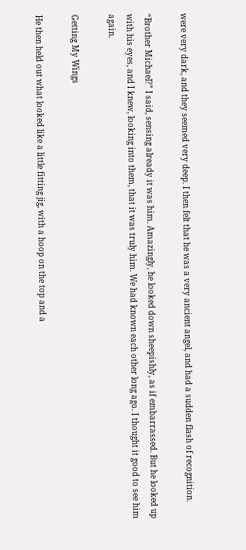were very dark, and they seemed very deep. I then felt that he was a very ancient angel, and had a sudden flash of recognition.

“Brother Michael?” I said, sensing already it was him. Amazingly, he looked down sheepishly, as if embarrassed. But he looked up with his eyes, and I knew, looking into them, that it was truly him. We had known each other long ago. I thought it good to see him again.

Getting My Wings

He then held out what looked like a little fitting jig, with a hoop on the top and a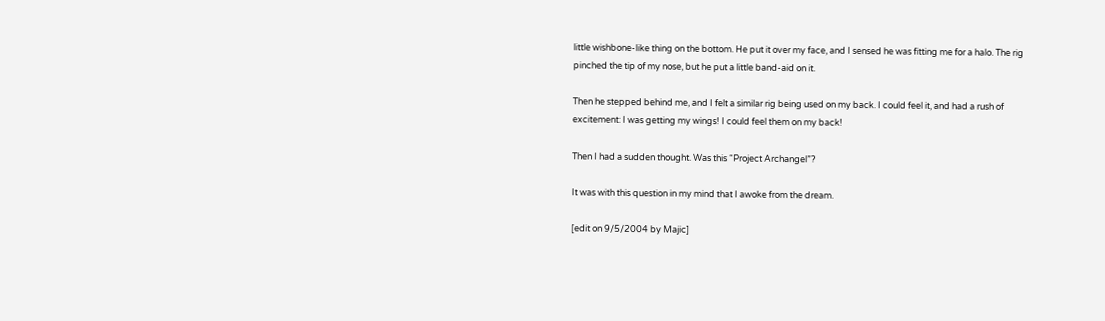little wishbone-like thing on the bottom. He put it over my face, and I sensed he was fitting me for a halo. The rig pinched the tip of my nose, but he put a little band-aid on it.

Then he stepped behind me, and I felt a similar rig being used on my back. I could feel it, and had a rush of excitement: I was getting my wings! I could feel them on my back!

Then I had a sudden thought. Was this “Project Archangel”?

It was with this question in my mind that I awoke from the dream.

[edit on 9/5/2004 by Majic]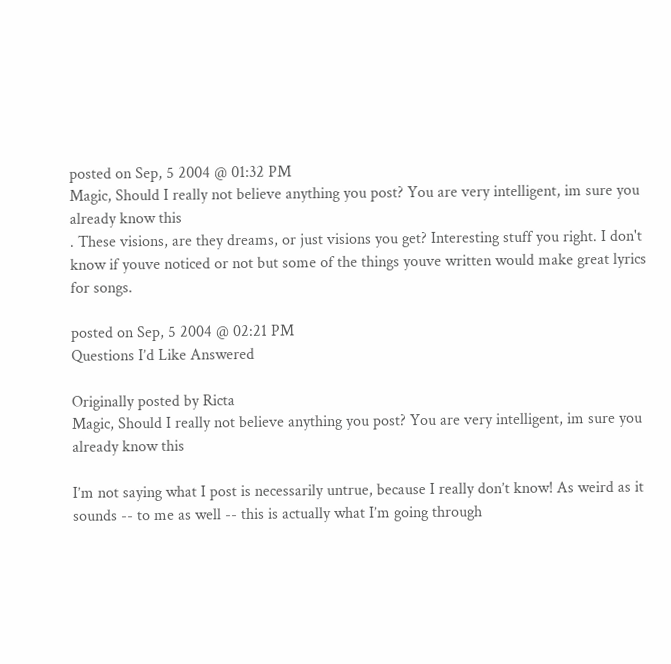posted on Sep, 5 2004 @ 01:32 PM
Magic, Should I really not believe anything you post? You are very intelligent, im sure you already know this
. These visions, are they dreams, or just visions you get? Interesting stuff you right. I don't know if youve noticed or not but some of the things youve written would make great lyrics for songs.

posted on Sep, 5 2004 @ 02:21 PM
Questions I’d Like Answered

Originally posted by Ricta
Magic, Should I really not believe anything you post? You are very intelligent, im sure you already know this

I’m not saying what I post is necessarily untrue, because I really don’t know! As weird as it sounds -- to me as well -- this is actually what I’m going through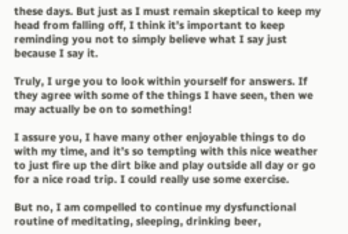these days. But just as I must remain skeptical to keep my head from falling off, I think it’s important to keep reminding you not to simply believe what I say just because I say it.

Truly, I urge you to look within yourself for answers. If they agree with some of the things I have seen, then we may actually be on to something!

I assure you, I have many other enjoyable things to do with my time, and it’s so tempting with this nice weather to just fire up the dirt bike and play outside all day or go for a nice road trip. I could really use some exercise.

But no, I am compelled to continue my dysfunctional routine of meditating, sleeping, drinking beer,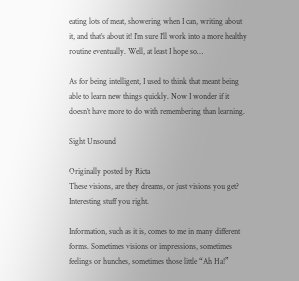eating lots of meat, showering when I can, writing about it, and that’s about it! I’m sure I’ll work into a more healthy routine eventually. Well, at least I hope so…

As for being intelligent, I used to think that meant being able to learn new things quickly. Now I wonder if it doesn’t have more to do with remembering than learning.

Sight Unsound

Originally posted by Ricta
These visions, are they dreams, or just visions you get? Interesting stuff you right.

Information, such as it is, comes to me in many different forms. Sometimes visions or impressions, sometimes feelings or hunches, sometimes those little “Ah Ha!”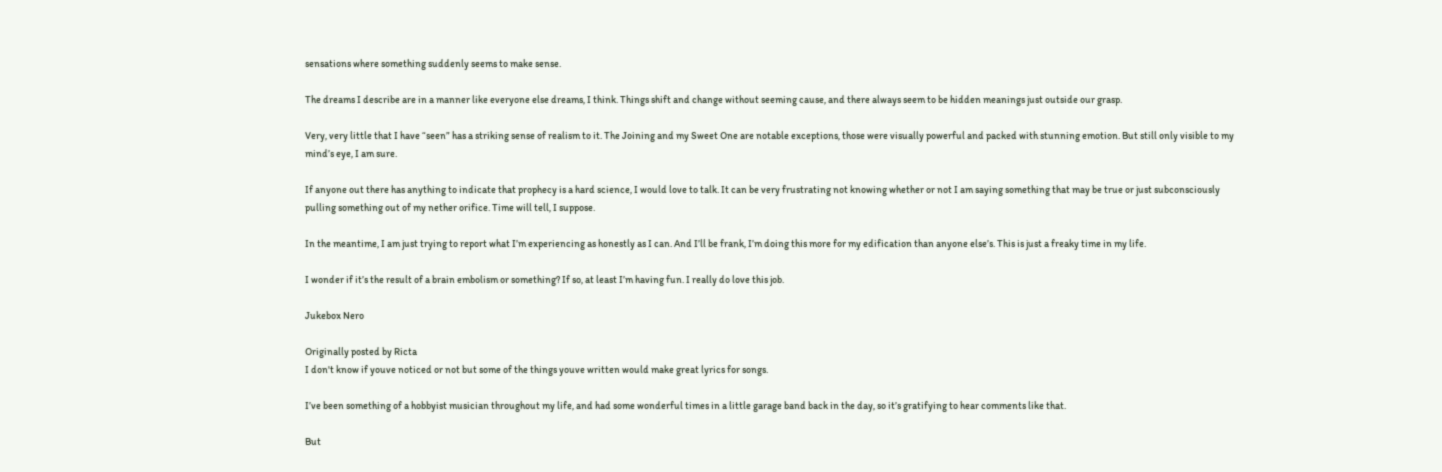sensations where something suddenly seems to make sense.

The dreams I describe are in a manner like everyone else dreams, I think. Things shift and change without seeming cause, and there always seem to be hidden meanings just outside our grasp.

Very, very little that I have “seen” has a striking sense of realism to it. The Joining and my Sweet One are notable exceptions, those were visually powerful and packed with stunning emotion. But still only visible to my mind’s eye, I am sure.

If anyone out there has anything to indicate that prophecy is a hard science, I would love to talk. It can be very frustrating not knowing whether or not I am saying something that may be true or just subconsciously pulling something out of my nether orifice. Time will tell, I suppose.

In the meantime, I am just trying to report what I’m experiencing as honestly as I can. And I’ll be frank, I’m doing this more for my edification than anyone else’s. This is just a freaky time in my life.

I wonder if it’s the result of a brain embolism or something? If so, at least I’m having fun. I really do love this job.

Jukebox Nero

Originally posted by Ricta
I don't know if youve noticed or not but some of the things youve written would make great lyrics for songs.

I’ve been something of a hobbyist musician throughout my life, and had some wonderful times in a little garage band back in the day, so it’s gratifying to hear comments like that.

But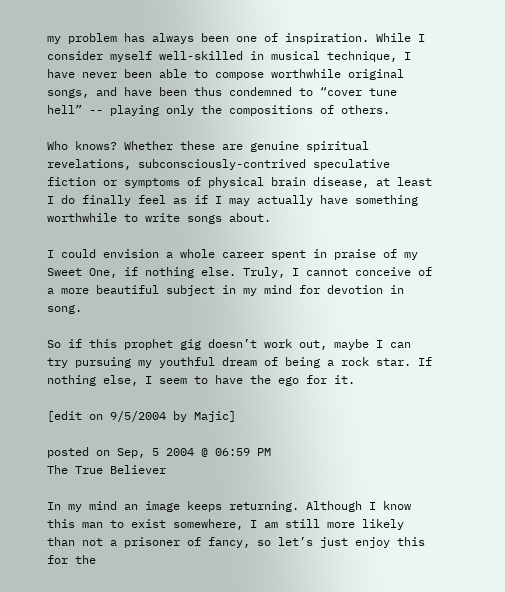my problem has always been one of inspiration. While I consider myself well-skilled in musical technique, I have never been able to compose worthwhile original songs, and have been thus condemned to “cover tune hell” -- playing only the compositions of others.

Who knows? Whether these are genuine spiritual revelations, subconsciously-contrived speculative fiction or symptoms of physical brain disease, at least I do finally feel as if I may actually have something worthwhile to write songs about.

I could envision a whole career spent in praise of my Sweet One, if nothing else. Truly, I cannot conceive of a more beautiful subject in my mind for devotion in song.

So if this prophet gig doesn’t work out, maybe I can try pursuing my youthful dream of being a rock star. If nothing else, I seem to have the ego for it.

[edit on 9/5/2004 by Majic]

posted on Sep, 5 2004 @ 06:59 PM
The True Believer

In my mind an image keeps returning. Although I know this man to exist somewhere, I am still more likely than not a prisoner of fancy, so let’s just enjoy this for the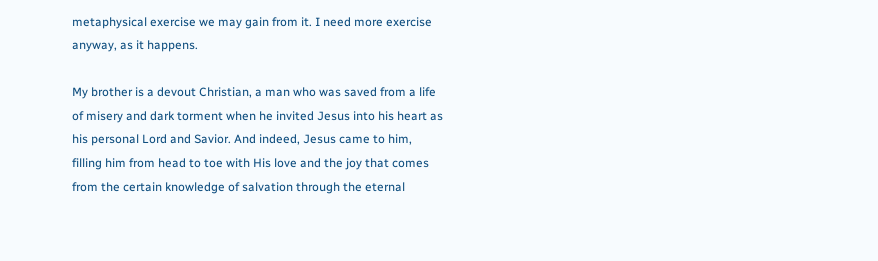metaphysical exercise we may gain from it. I need more exercise anyway, as it happens.

My brother is a devout Christian, a man who was saved from a life of misery and dark torment when he invited Jesus into his heart as his personal Lord and Savior. And indeed, Jesus came to him, filling him from head to toe with His love and the joy that comes from the certain knowledge of salvation through the eternal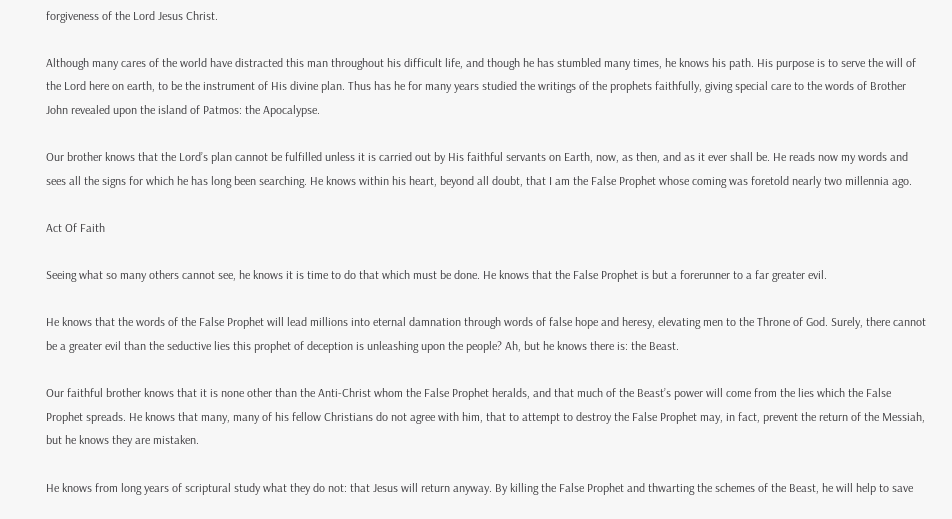forgiveness of the Lord Jesus Christ.

Although many cares of the world have distracted this man throughout his difficult life, and though he has stumbled many times, he knows his path. His purpose is to serve the will of the Lord here on earth, to be the instrument of His divine plan. Thus has he for many years studied the writings of the prophets faithfully, giving special care to the words of Brother John revealed upon the island of Patmos: the Apocalypse.

Our brother knows that the Lord’s plan cannot be fulfilled unless it is carried out by His faithful servants on Earth, now, as then, and as it ever shall be. He reads now my words and sees all the signs for which he has long been searching. He knows within his heart, beyond all doubt, that I am the False Prophet whose coming was foretold nearly two millennia ago.

Act Of Faith

Seeing what so many others cannot see, he knows it is time to do that which must be done. He knows that the False Prophet is but a forerunner to a far greater evil.

He knows that the words of the False Prophet will lead millions into eternal damnation through words of false hope and heresy, elevating men to the Throne of God. Surely, there cannot be a greater evil than the seductive lies this prophet of deception is unleashing upon the people? Ah, but he knows there is: the Beast.

Our faithful brother knows that it is none other than the Anti-Christ whom the False Prophet heralds, and that much of the Beast’s power will come from the lies which the False Prophet spreads. He knows that many, many of his fellow Christians do not agree with him, that to attempt to destroy the False Prophet may, in fact, prevent the return of the Messiah, but he knows they are mistaken.

He knows from long years of scriptural study what they do not: that Jesus will return anyway. By killing the False Prophet and thwarting the schemes of the Beast, he will help to save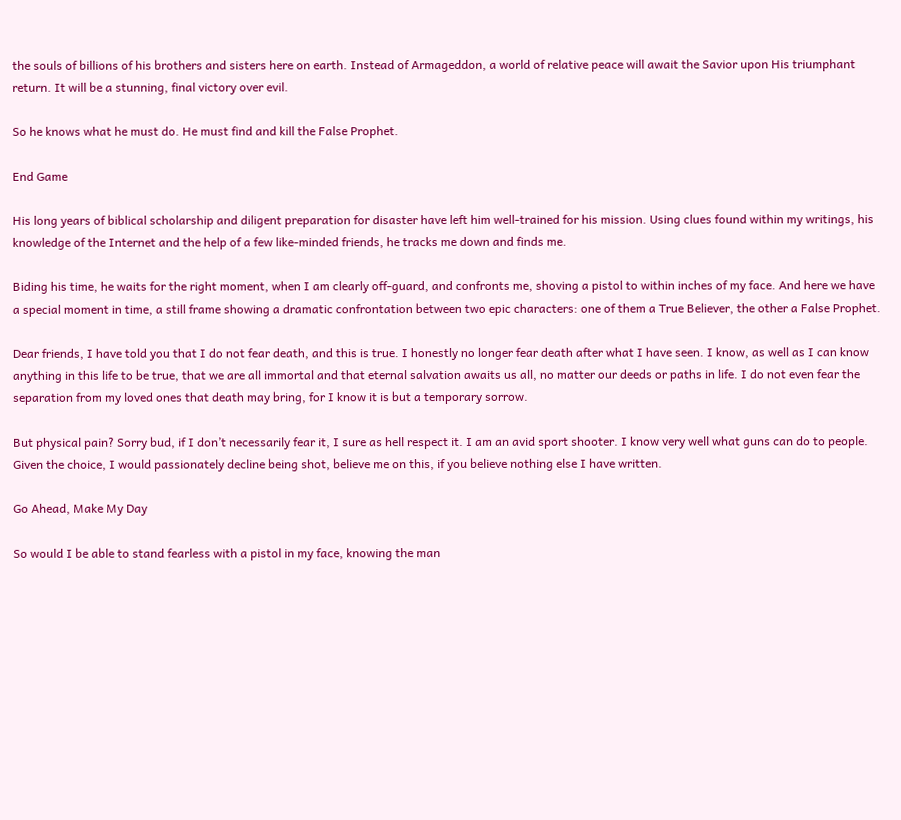the souls of billions of his brothers and sisters here on earth. Instead of Armageddon, a world of relative peace will await the Savior upon His triumphant return. It will be a stunning, final victory over evil.

So he knows what he must do. He must find and kill the False Prophet.

End Game

His long years of biblical scholarship and diligent preparation for disaster have left him well-trained for his mission. Using clues found within my writings, his knowledge of the Internet and the help of a few like-minded friends, he tracks me down and finds me.

Biding his time, he waits for the right moment, when I am clearly off-guard, and confronts me, shoving a pistol to within inches of my face. And here we have a special moment in time, a still frame showing a dramatic confrontation between two epic characters: one of them a True Believer, the other a False Prophet.

Dear friends, I have told you that I do not fear death, and this is true. I honestly no longer fear death after what I have seen. I know, as well as I can know anything in this life to be true, that we are all immortal and that eternal salvation awaits us all, no matter our deeds or paths in life. I do not even fear the separation from my loved ones that death may bring, for I know it is but a temporary sorrow.

But physical pain? Sorry bud, if I don’t necessarily fear it, I sure as hell respect it. I am an avid sport shooter. I know very well what guns can do to people. Given the choice, I would passionately decline being shot, believe me on this, if you believe nothing else I have written.

Go Ahead, Make My Day

So would I be able to stand fearless with a pistol in my face, knowing the man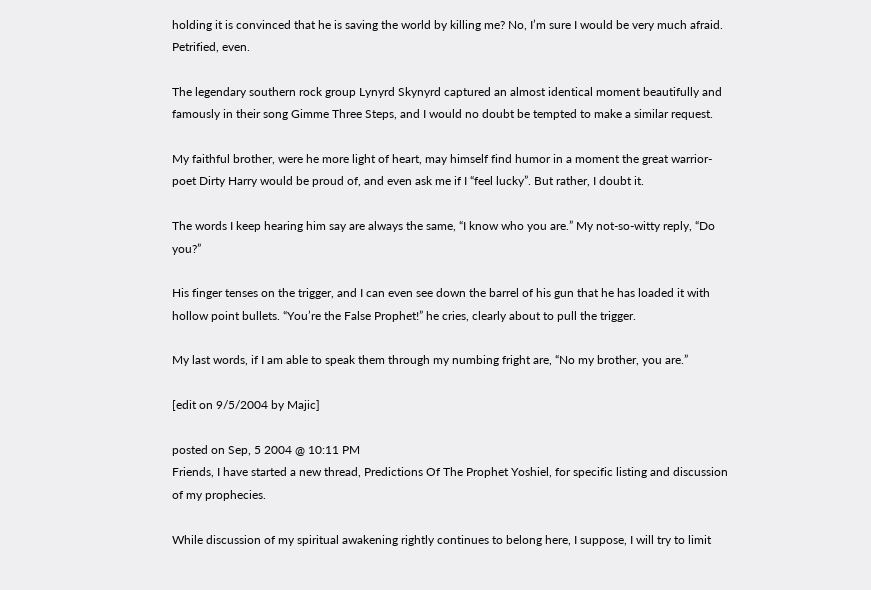holding it is convinced that he is saving the world by killing me? No, I’m sure I would be very much afraid. Petrified, even.

The legendary southern rock group Lynyrd Skynyrd captured an almost identical moment beautifully and famously in their song Gimme Three Steps, and I would no doubt be tempted to make a similar request.

My faithful brother, were he more light of heart, may himself find humor in a moment the great warrior-poet Dirty Harry would be proud of, and even ask me if I “feel lucky”. But rather, I doubt it.

The words I keep hearing him say are always the same, “I know who you are.” My not-so-witty reply, “Do you?”

His finger tenses on the trigger, and I can even see down the barrel of his gun that he has loaded it with hollow point bullets. “You’re the False Prophet!” he cries, clearly about to pull the trigger.

My last words, if I am able to speak them through my numbing fright are, “No my brother, you are.”

[edit on 9/5/2004 by Majic]

posted on Sep, 5 2004 @ 10:11 PM
Friends, I have started a new thread, Predictions Of The Prophet Yoshiel, for specific listing and discussion of my prophecies.

While discussion of my spiritual awakening rightly continues to belong here, I suppose, I will try to limit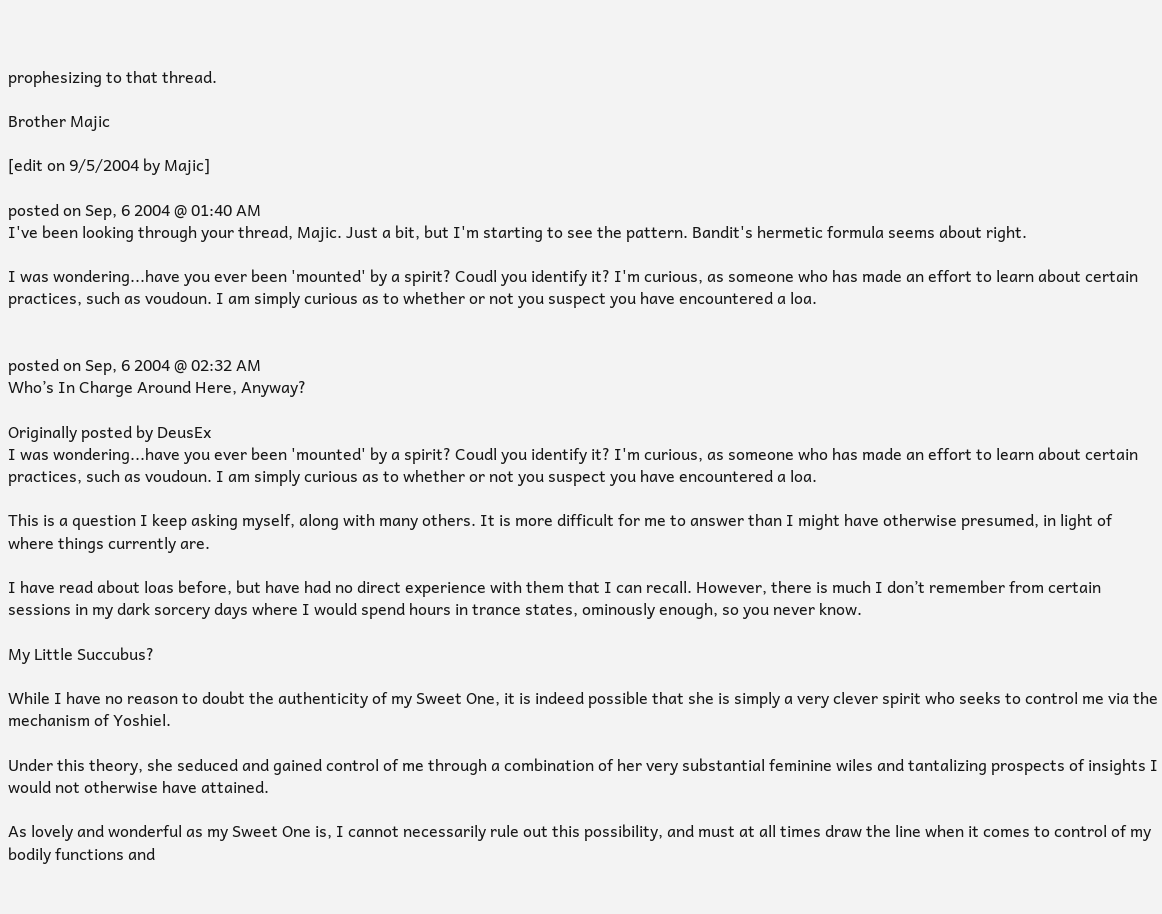prophesizing to that thread.

Brother Majic

[edit on 9/5/2004 by Majic]

posted on Sep, 6 2004 @ 01:40 AM
I've been looking through your thread, Majic. Just a bit, but I'm starting to see the pattern. Bandit's hermetic formula seems about right.

I was wondering...have you ever been 'mounted' by a spirit? Coudl you identify it? I'm curious, as someone who has made an effort to learn about certain practices, such as voudoun. I am simply curious as to whether or not you suspect you have encountered a loa.


posted on Sep, 6 2004 @ 02:32 AM
Who’s In Charge Around Here, Anyway?

Originally posted by DeusEx
I was wondering...have you ever been 'mounted' by a spirit? Coudl you identify it? I'm curious, as someone who has made an effort to learn about certain practices, such as voudoun. I am simply curious as to whether or not you suspect you have encountered a loa.

This is a question I keep asking myself, along with many others. It is more difficult for me to answer than I might have otherwise presumed, in light of where things currently are.

I have read about loas before, but have had no direct experience with them that I can recall. However, there is much I don’t remember from certain sessions in my dark sorcery days where I would spend hours in trance states, ominously enough, so you never know.

My Little Succubus?

While I have no reason to doubt the authenticity of my Sweet One, it is indeed possible that she is simply a very clever spirit who seeks to control me via the mechanism of Yoshiel.

Under this theory, she seduced and gained control of me through a combination of her very substantial feminine wiles and tantalizing prospects of insights I would not otherwise have attained.

As lovely and wonderful as my Sweet One is, I cannot necessarily rule out this possibility, and must at all times draw the line when it comes to control of my bodily functions and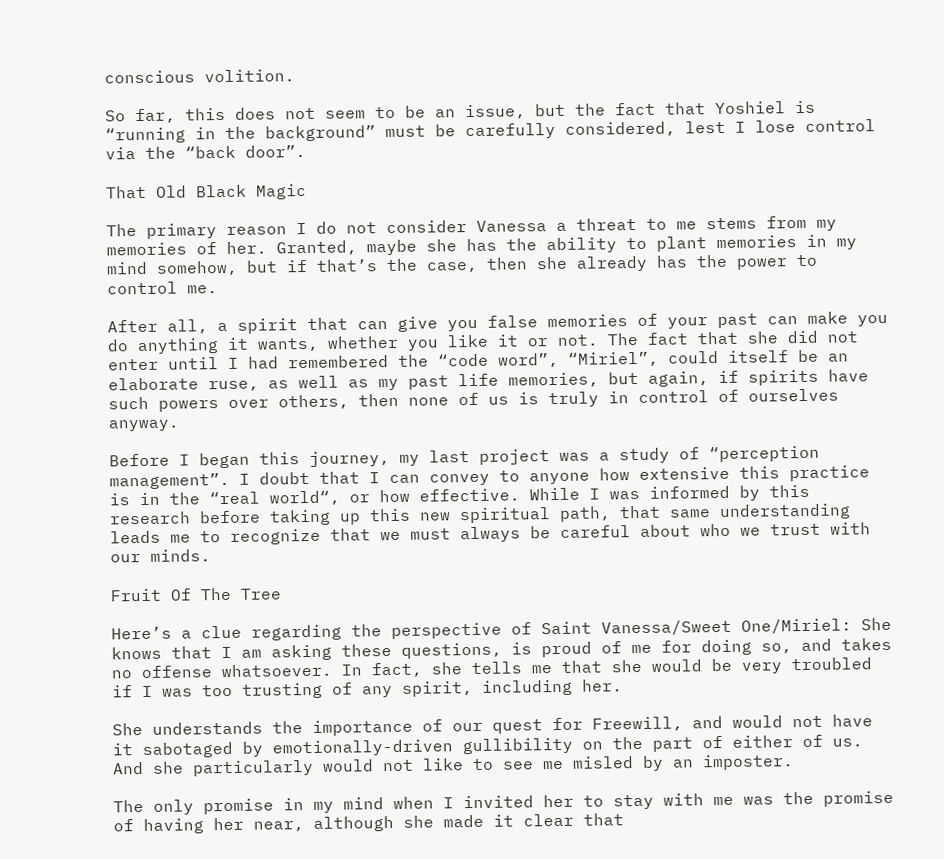conscious volition.

So far, this does not seem to be an issue, but the fact that Yoshiel is “running in the background” must be carefully considered, lest I lose control via the “back door”.

That Old Black Magic

The primary reason I do not consider Vanessa a threat to me stems from my memories of her. Granted, maybe she has the ability to plant memories in my mind somehow, but if that’s the case, then she already has the power to control me.

After all, a spirit that can give you false memories of your past can make you do anything it wants, whether you like it or not. The fact that she did not enter until I had remembered the “code word”, “Miriel”, could itself be an elaborate ruse, as well as my past life memories, but again, if spirits have such powers over others, then none of us is truly in control of ourselves anyway.

Before I began this journey, my last project was a study of “perception management”. I doubt that I can convey to anyone how extensive this practice is in the “real world“, or how effective. While I was informed by this research before taking up this new spiritual path, that same understanding leads me to recognize that we must always be careful about who we trust with our minds.

Fruit Of The Tree

Here’s a clue regarding the perspective of Saint Vanessa/Sweet One/Miriel: She knows that I am asking these questions, is proud of me for doing so, and takes no offense whatsoever. In fact, she tells me that she would be very troubled if I was too trusting of any spirit, including her.

She understands the importance of our quest for Freewill, and would not have it sabotaged by emotionally-driven gullibility on the part of either of us. And she particularly would not like to see me misled by an imposter.

The only promise in my mind when I invited her to stay with me was the promise of having her near, although she made it clear that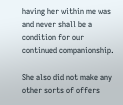having her within me was and never shall be a condition for our continued companionship.

She also did not make any other sorts of offers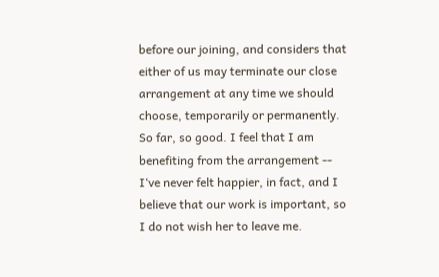before our joining, and considers that either of us may terminate our close arrangement at any time we should choose, temporarily or permanently. So far, so good. I feel that I am benefiting from the arrangement -- I‘ve never felt happier, in fact, and I believe that our work is important, so I do not wish her to leave me.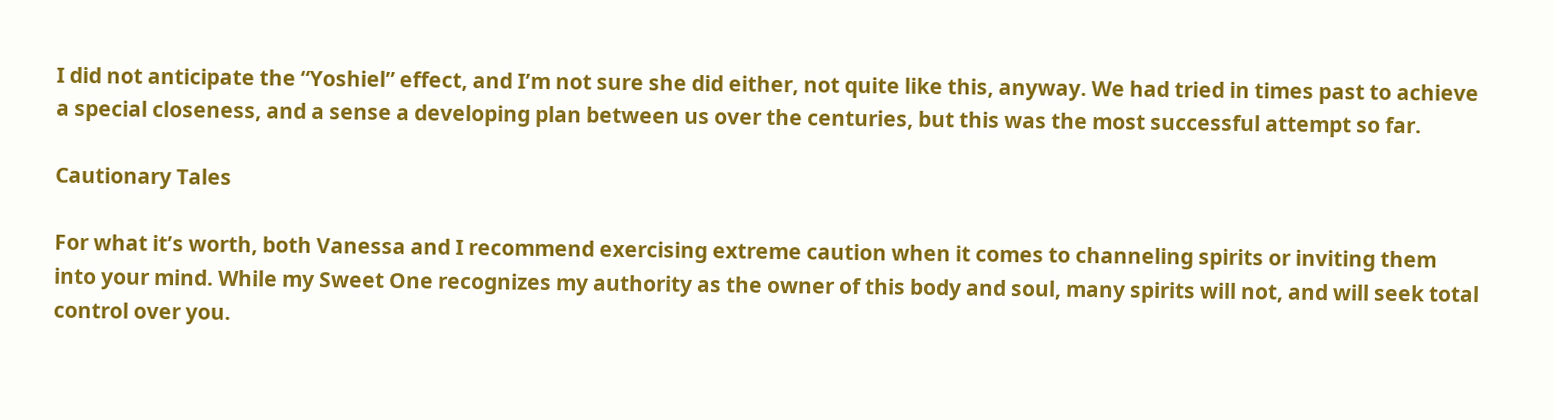I did not anticipate the “Yoshiel” effect, and I’m not sure she did either, not quite like this, anyway. We had tried in times past to achieve a special closeness, and a sense a developing plan between us over the centuries, but this was the most successful attempt so far.

Cautionary Tales

For what it’s worth, both Vanessa and I recommend exercising extreme caution when it comes to channeling spirits or inviting them into your mind. While my Sweet One recognizes my authority as the owner of this body and soul, many spirits will not, and will seek total control over you.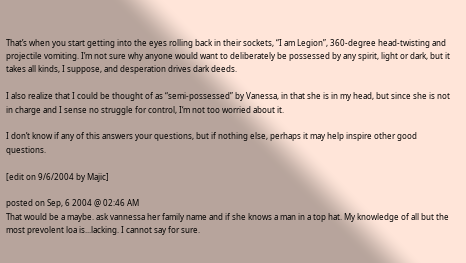That’s when you start getting into the eyes rolling back in their sockets, “I am Legion”, 360-degree head-twisting and projectile vomiting. I’m not sure why anyone would want to deliberately be possessed by any spirit, light or dark, but it takes all kinds, I suppose, and desperation drives dark deeds.

I also realize that I could be thought of as “semi-possessed” by Vanessa, in that she is in my head, but since she is not in charge and I sense no struggle for control, I‘m not too worried about it.

I don’t know if any of this answers your questions, but if nothing else, perhaps it may help inspire other good questions.

[edit on 9/6/2004 by Majic]

posted on Sep, 6 2004 @ 02:46 AM
That would be a maybe. ask vannessa her family name and if she knows a man in a top hat. My knowledge of all but the most prevolent loa is...lacking. I cannot say for sure.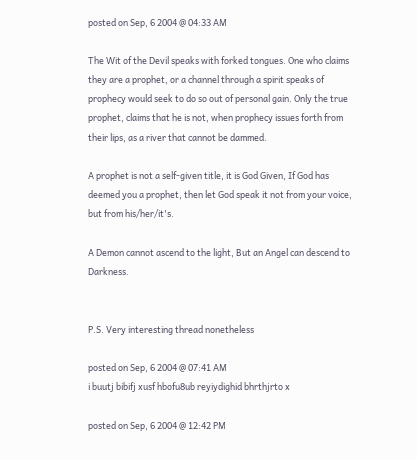posted on Sep, 6 2004 @ 04:33 AM

The Wit of the Devil speaks with forked tongues. One who claims they are a prophet, or a channel through a spirit speaks of prophecy would seek to do so out of personal gain. Only the true prophet, claims that he is not, when prophecy issues forth from their lips, as a river that cannot be dammed.

A prophet is not a self-given title, it is God Given, If God has deemed you a prophet, then let God speak it not from your voice, but from his/her/it's.

A Demon cannot ascend to the light, But an Angel can descend to Darkness.


P.S. Very interesting thread nonetheless

posted on Sep, 6 2004 @ 07:41 AM
i buutj bibifj xusf hbofu8ub reyiydighid bhrthjrto x

posted on Sep, 6 2004 @ 12:42 PM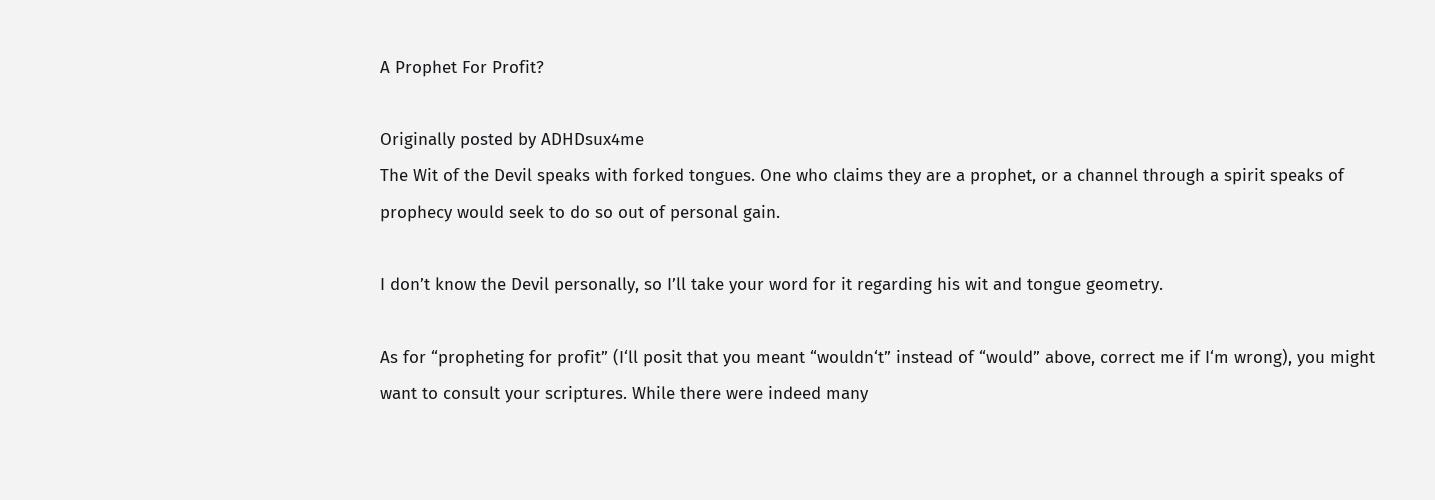A Prophet For Profit?

Originally posted by ADHDsux4me
The Wit of the Devil speaks with forked tongues. One who claims they are a prophet, or a channel through a spirit speaks of prophecy would seek to do so out of personal gain.

I don’t know the Devil personally, so I’ll take your word for it regarding his wit and tongue geometry.

As for “propheting for profit” (I‘ll posit that you meant “wouldn‘t” instead of “would” above, correct me if I‘m wrong), you might want to consult your scriptures. While there were indeed many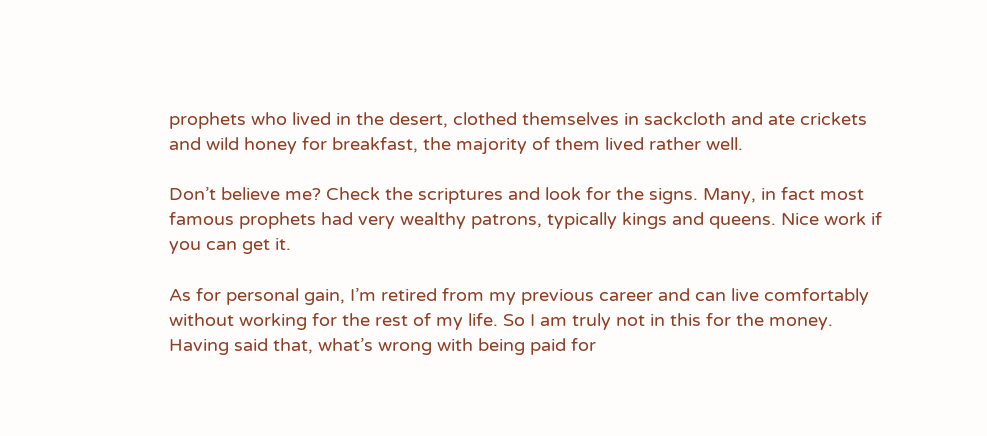prophets who lived in the desert, clothed themselves in sackcloth and ate crickets and wild honey for breakfast, the majority of them lived rather well.

Don’t believe me? Check the scriptures and look for the signs. Many, in fact most famous prophets had very wealthy patrons, typically kings and queens. Nice work if you can get it.

As for personal gain, I’m retired from my previous career and can live comfortably without working for the rest of my life. So I am truly not in this for the money. Having said that, what’s wrong with being paid for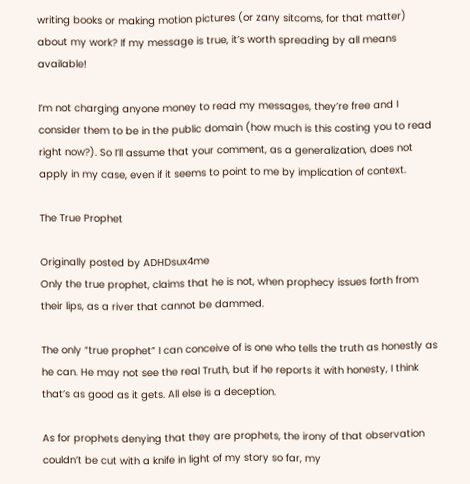writing books or making motion pictures (or zany sitcoms, for that matter) about my work? If my message is true, it’s worth spreading by all means available!

I’m not charging anyone money to read my messages, they’re free and I consider them to be in the public domain (how much is this costing you to read right now?). So I’ll assume that your comment, as a generalization, does not apply in my case, even if it seems to point to me by implication of context.

The True Prophet

Originally posted by ADHDsux4me
Only the true prophet, claims that he is not, when prophecy issues forth from their lips, as a river that cannot be dammed.

The only “true prophet” I can conceive of is one who tells the truth as honestly as he can. He may not see the real Truth, but if he reports it with honesty, I think that’s as good as it gets. All else is a deception.

As for prophets denying that they are prophets, the irony of that observation couldn’t be cut with a knife in light of my story so far, my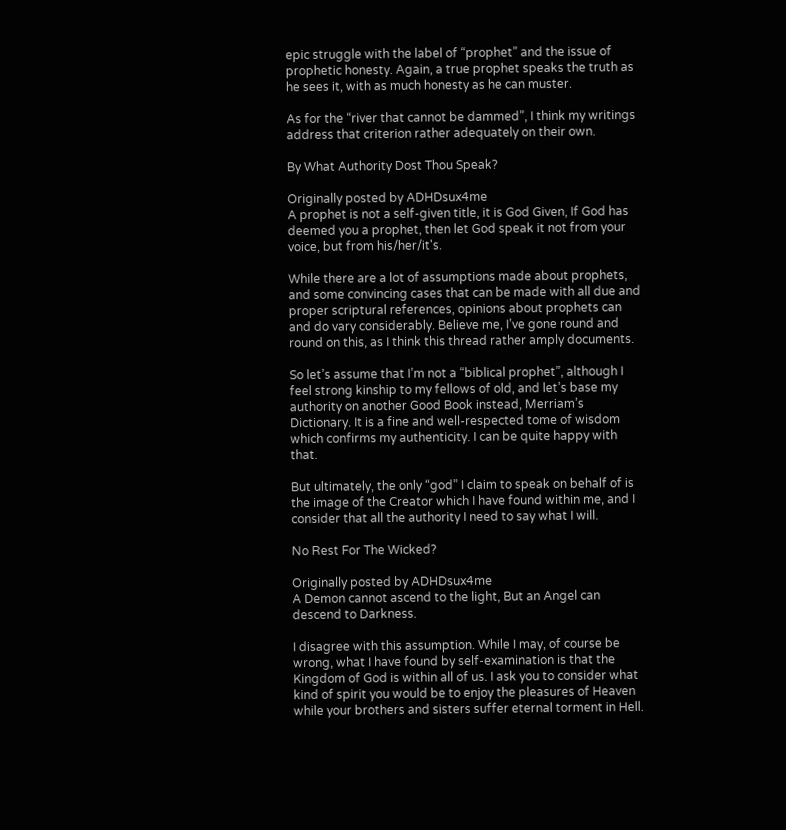epic struggle with the label of “prophet” and the issue of prophetic honesty. Again, a true prophet speaks the truth as he sees it, with as much honesty as he can muster.

As for the “river that cannot be dammed”, I think my writings address that criterion rather adequately on their own.

By What Authority Dost Thou Speak?

Originally posted by ADHDsux4me
A prophet is not a self-given title, it is God Given, If God has deemed you a prophet, then let God speak it not from your voice, but from his/her/it's.

While there are a lot of assumptions made about prophets, and some convincing cases that can be made with all due and proper scriptural references, opinions about prophets can and do vary considerably. Believe me, I’ve gone round and round on this, as I think this thread rather amply documents.

So let’s assume that I’m not a “biblical prophet”, although I feel strong kinship to my fellows of old, and let’s base my authority on another Good Book instead, Merriam’s Dictionary. It is a fine and well-respected tome of wisdom which confirms my authenticity. I can be quite happy with that.

But ultimately, the only “god” I claim to speak on behalf of is the image of the Creator which I have found within me, and I consider that all the authority I need to say what I will.

No Rest For The Wicked?

Originally posted by ADHDsux4me
A Demon cannot ascend to the light, But an Angel can descend to Darkness.

I disagree with this assumption. While I may, of course be wrong, what I have found by self-examination is that the Kingdom of God is within all of us. I ask you to consider what kind of spirit you would be to enjoy the pleasures of Heaven while your brothers and sisters suffer eternal torment in Hell.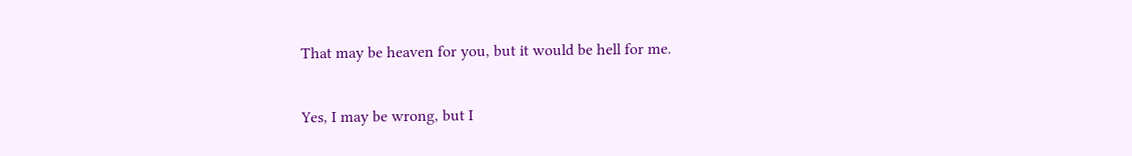That may be heaven for you, but it would be hell for me.

Yes, I may be wrong, but I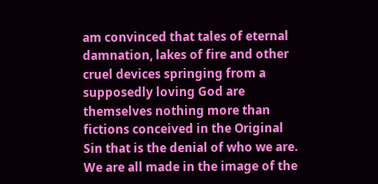am convinced that tales of eternal damnation, lakes of fire and other cruel devices springing from a supposedly loving God are themselves nothing more than fictions conceived in the Original Sin that is the denial of who we are. We are all made in the image of the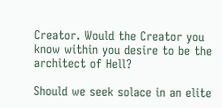Creator. Would the Creator you know within you desire to be the architect of Hell?

Should we seek solace in an elite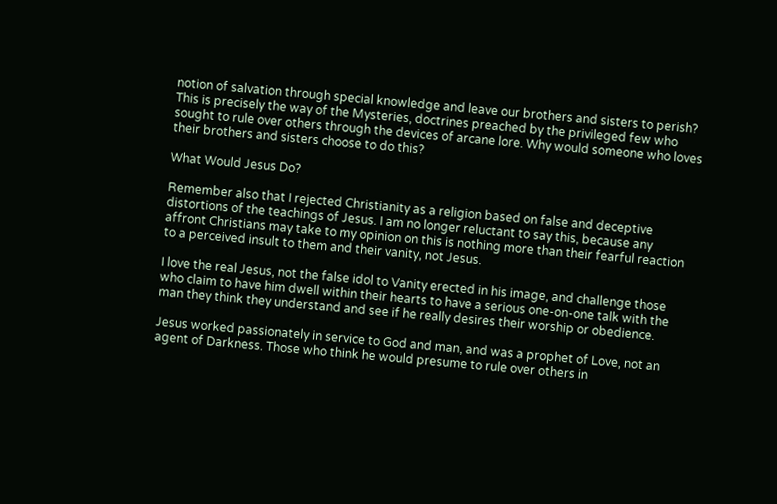notion of salvation through special knowledge and leave our brothers and sisters to perish? This is precisely the way of the Mysteries, doctrines preached by the privileged few who sought to rule over others through the devices of arcane lore. Why would someone who loves their brothers and sisters choose to do this?

What Would Jesus Do?

Remember also that I rejected Christianity as a religion based on false and deceptive distortions of the teachings of Jesus. I am no longer reluctant to say this, because any affront Christians may take to my opinion on this is nothing more than their fearful reaction to a perceived insult to them and their vanity, not Jesus.

I love the real Jesus, not the false idol to Vanity erected in his image, and challenge those who claim to have him dwell within their hearts to have a serious one-on-one talk with the man they think they understand and see if he really desires their worship or obedience.

Jesus worked passionately in service to God and man, and was a prophet of Love, not an agent of Darkness. Those who think he would presume to rule over others in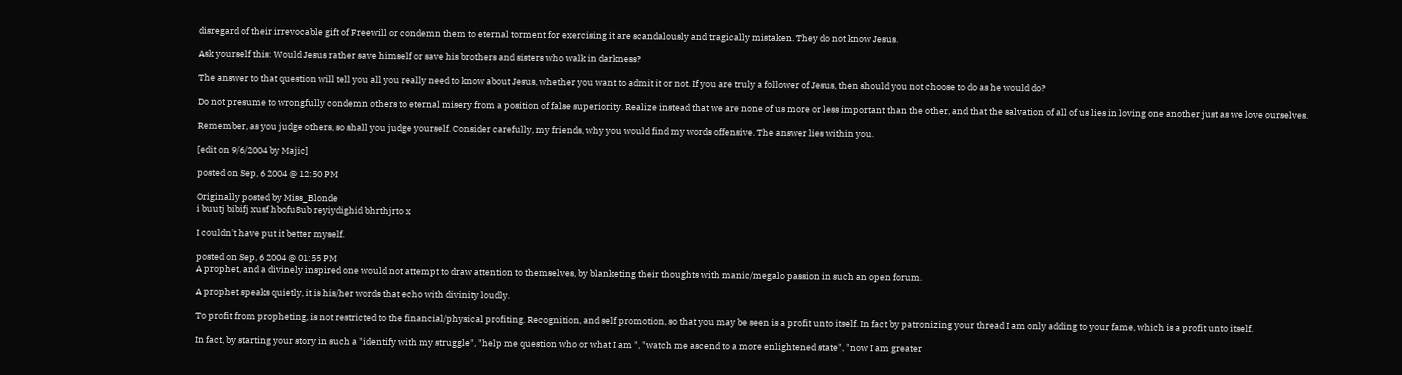disregard of their irrevocable gift of Freewill or condemn them to eternal torment for exercising it are scandalously and tragically mistaken. They do not know Jesus.

Ask yourself this: Would Jesus rather save himself or save his brothers and sisters who walk in darkness?

The answer to that question will tell you all you really need to know about Jesus, whether you want to admit it or not. If you are truly a follower of Jesus, then should you not choose to do as he would do?

Do not presume to wrongfully condemn others to eternal misery from a position of false superiority. Realize instead that we are none of us more or less important than the other, and that the salvation of all of us lies in loving one another just as we love ourselves.

Remember, as you judge others, so shall you judge yourself. Consider carefully, my friends, why you would find my words offensive. The answer lies within you.

[edit on 9/6/2004 by Majic]

posted on Sep, 6 2004 @ 12:50 PM

Originally posted by Miss_Blonde
i buutj bibifj xusf hbofu8ub reyiydighid bhrthjrto x

I couldn't have put it better myself.

posted on Sep, 6 2004 @ 01:55 PM
A prophet, and a divinely inspired one would not attempt to draw attention to themselves, by blanketing their thoughts with manic/megalo passion in such an open forum.

A prophet speaks quietly, it is his/her words that echo with divinity loudly.

To profit from propheting, is not restricted to the financial/physical profiting. Recognition, and self promotion, so that you may be seen is a profit unto itself. In fact by patronizing your thread I am only adding to your fame, which is a profit unto itself.

In fact, by starting your story in such a "identify with my struggle", "help me question who or what I am ", "watch me ascend to a more enlightened state", "now I am greater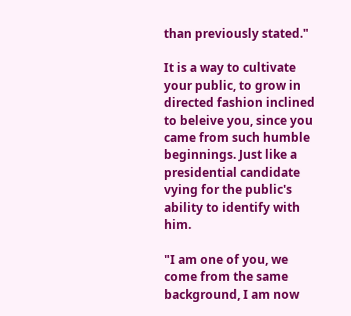than previously stated."

It is a way to cultivate your public, to grow in directed fashion inclined to beleive you, since you came from such humble beginnings. Just like a presidential candidate vying for the public's ability to identify with him.

"I am one of you, we come from the same background, I am now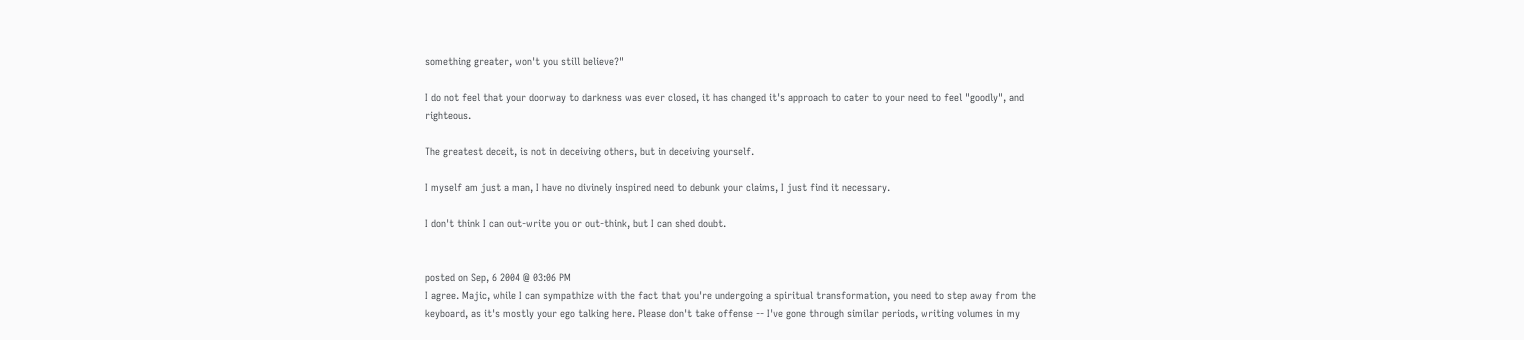something greater, won't you still believe?"

I do not feel that your doorway to darkness was ever closed, it has changed it's approach to cater to your need to feel "goodly", and righteous.

The greatest deceit, is not in deceiving others, but in deceiving yourself.

I myself am just a man, I have no divinely inspired need to debunk your claims, I just find it necessary.

I don't think I can out-write you or out-think, but I can shed doubt.


posted on Sep, 6 2004 @ 03:06 PM
I agree. Majic, while I can sympathize with the fact that you're undergoing a spiritual transformation, you need to step away from the keyboard, as it's mostly your ego talking here. Please don't take offense -- I've gone through similar periods, writing volumes in my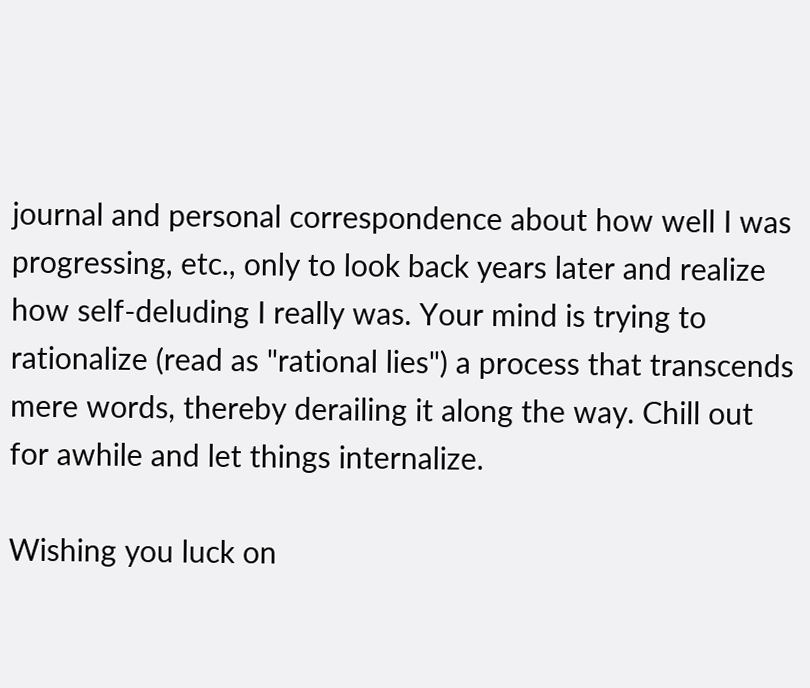journal and personal correspondence about how well I was progressing, etc., only to look back years later and realize how self-deluding I really was. Your mind is trying to rationalize (read as "rational lies") a process that transcends mere words, thereby derailing it along the way. Chill out for awhile and let things internalize.

Wishing you luck on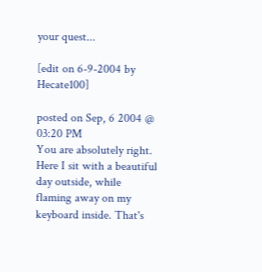your quest...

[edit on 6-9-2004 by Hecate100]

posted on Sep, 6 2004 @ 03:20 PM
You are absolutely right. Here I sit with a beautiful day outside, while flaming away on my keyboard inside. That's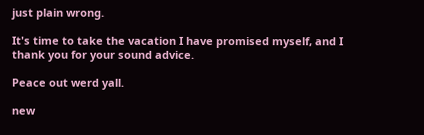just plain wrong.

It's time to take the vacation I have promised myself, and I thank you for your sound advice.

Peace out werd yall.

new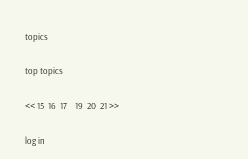topics

top topics

<< 15  16  17    19  20  21 >>

log in